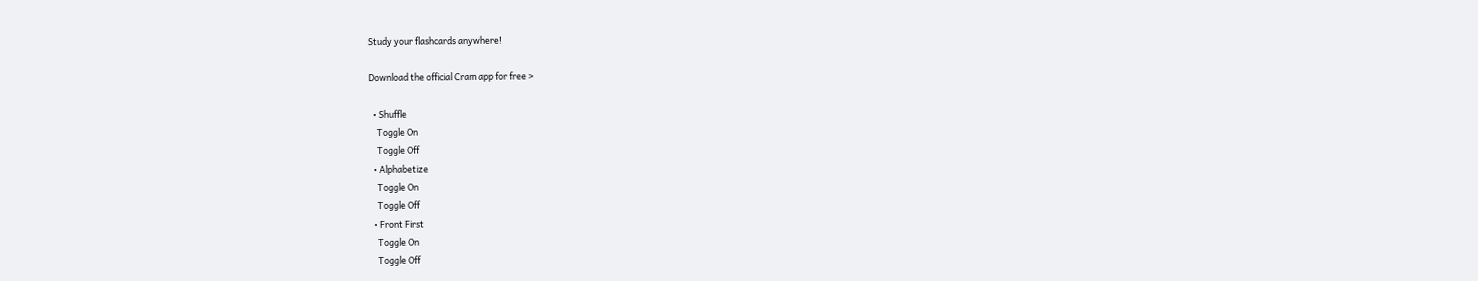Study your flashcards anywhere!

Download the official Cram app for free >

  • Shuffle
    Toggle On
    Toggle Off
  • Alphabetize
    Toggle On
    Toggle Off
  • Front First
    Toggle On
    Toggle Off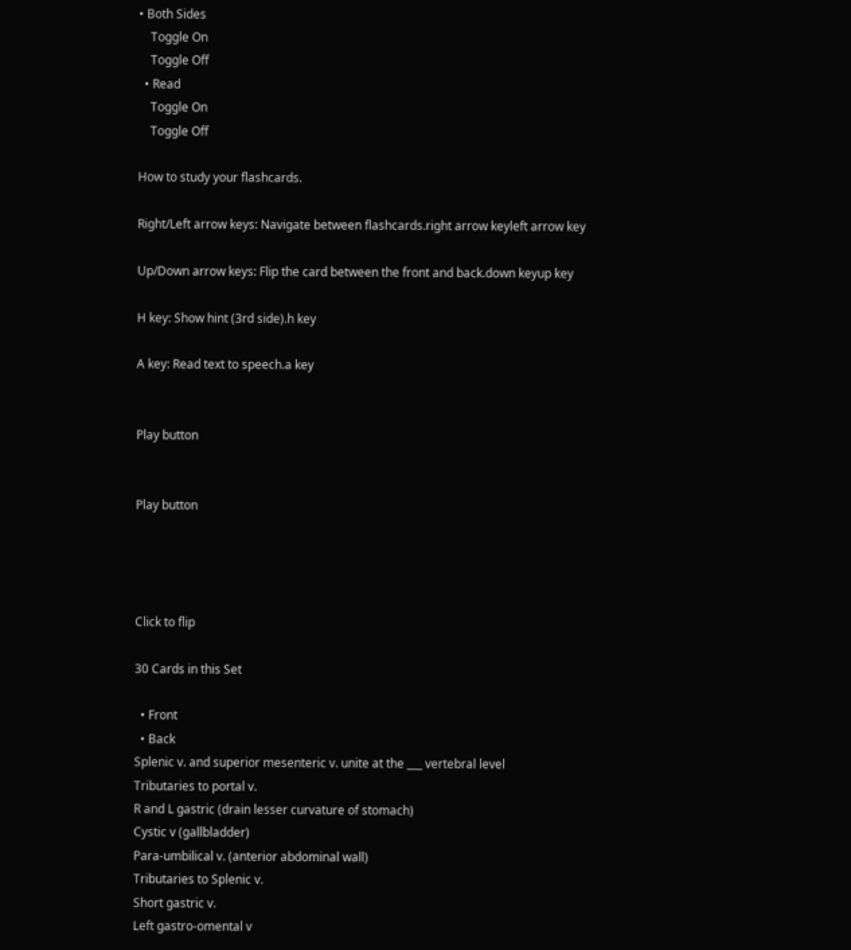• Both Sides
    Toggle On
    Toggle Off
  • Read
    Toggle On
    Toggle Off

How to study your flashcards.

Right/Left arrow keys: Navigate between flashcards.right arrow keyleft arrow key

Up/Down arrow keys: Flip the card between the front and back.down keyup key

H key: Show hint (3rd side).h key

A key: Read text to speech.a key


Play button


Play button




Click to flip

30 Cards in this Set

  • Front
  • Back
Splenic v. and superior mesenteric v. unite at the ___ vertebral level
Tributaries to portal v.
R and L gastric (drain lesser curvature of stomach)
Cystic v (gallbladder)
Para-umbilical v. (anterior abdominal wall)
Tributaries to Splenic v.
Short gastric v.
Left gastro-omental v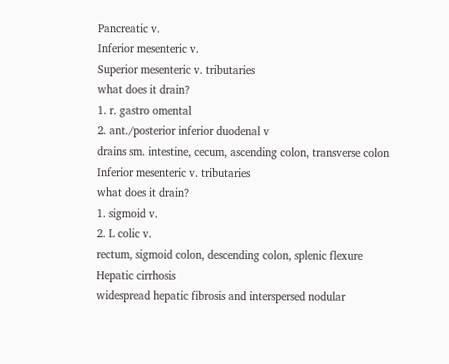Pancreatic v.
Inferior mesenteric v.
Superior mesenteric v. tributaries
what does it drain?
1. r. gastro omental
2. ant./posterior inferior duodenal v
drains sm. intestine, cecum, ascending colon, transverse colon
Inferior mesenteric v. tributaries
what does it drain?
1. sigmoid v.
2. L colic v.
rectum, sigmoid colon, descending colon, splenic flexure
Hepatic cirrhosis
widespread hepatic fibrosis and interspersed nodular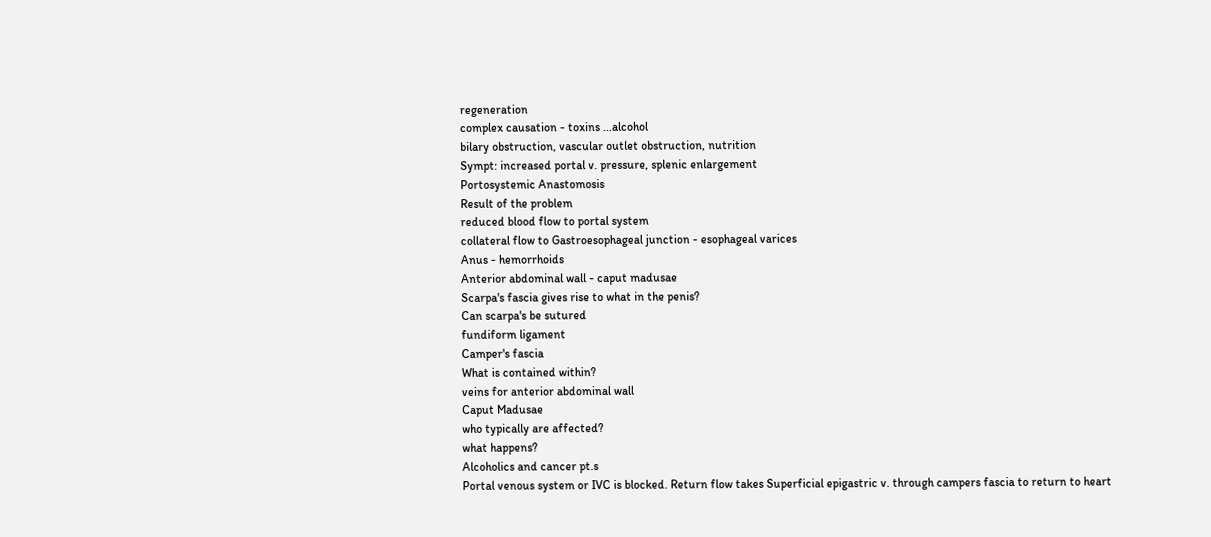regeneration
complex causation - toxins ...alcohol
bilary obstruction, vascular outlet obstruction, nutrition
Sympt: increased portal v. pressure, splenic enlargement
Portosystemic Anastomosis
Result of the problem
reduced blood flow to portal system
collateral flow to Gastroesophageal junction - esophageal varices
Anus - hemorrhoids
Anterior abdominal wall - caput madusae
Scarpa's fascia gives rise to what in the penis?
Can scarpa's be sutured
fundiform ligament
Camper's fascia
What is contained within?
veins for anterior abdominal wall
Caput Madusae
who typically are affected?
what happens?
Alcoholics and cancer pt.s
Portal venous system or IVC is blocked. Return flow takes Superficial epigastric v. through campers fascia to return to heart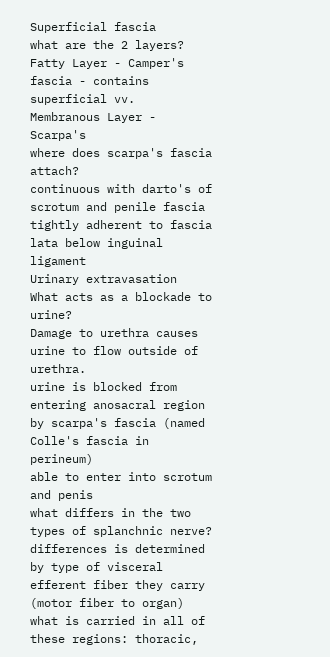Superficial fascia
what are the 2 layers?
Fatty Layer - Camper's fascia - contains superficial vv.
Membranous Layer - Scarpa's
where does scarpa's fascia attach?
continuous with darto's of scrotum and penile fascia
tightly adherent to fascia lata below inguinal ligament
Urinary extravasation
What acts as a blockade to urine?
Damage to urethra causes urine to flow outside of urethra.
urine is blocked from entering anosacral region by scarpa's fascia (named Colle's fascia in perineum)
able to enter into scrotum and penis
what differs in the two types of splanchnic nerve?
differences is determined by type of visceral efferent fiber they carry (motor fiber to organ)
what is carried in all of these regions: thoracic,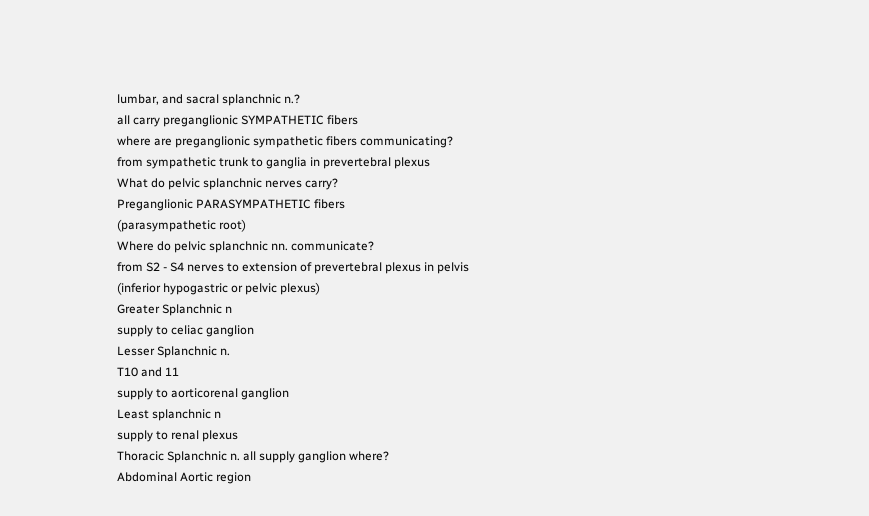lumbar, and sacral splanchnic n.?
all carry preganglionic SYMPATHETIC fibers
where are preganglionic sympathetic fibers communicating?
from sympathetic trunk to ganglia in prevertebral plexus
What do pelvic splanchnic nerves carry?
Preganglionic PARASYMPATHETIC fibers
(parasympathetic root)
Where do pelvic splanchnic nn. communicate?
from S2 - S4 nerves to extension of prevertebral plexus in pelvis
(inferior hypogastric or pelvic plexus)
Greater Splanchnic n
supply to celiac ganglion
Lesser Splanchnic n.
T10 and 11
supply to aorticorenal ganglion
Least splanchnic n
supply to renal plexus
Thoracic Splanchnic n. all supply ganglion where?
Abdominal Aortic region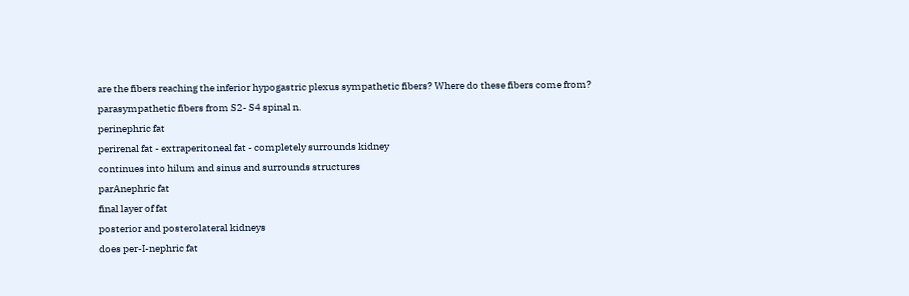are the fibers reaching the inferior hypogastric plexus sympathetic fibers? Where do these fibers come from?
parasympathetic fibers from S2- S4 spinal n.
perinephric fat
perirenal fat - extraperitoneal fat - completely surrounds kidney
continues into hilum and sinus and surrounds structures
parAnephric fat
final layer of fat
posterior and posterolateral kidneys
does per-I-nephric fat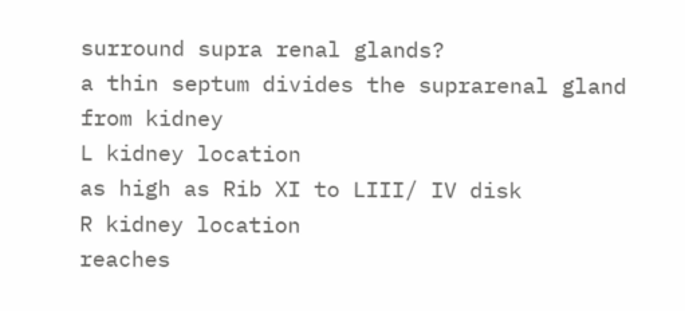surround supra renal glands?
a thin septum divides the suprarenal gland from kidney
L kidney location
as high as Rib XI to LIII/ IV disk
R kidney location
reaches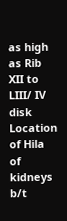as high as Rib XII to LIII/ IV disk
Location of Hila of kidneys
b/t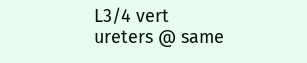L3/4 vert
ureters @ same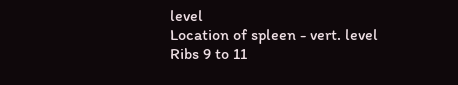level
Location of spleen - vert. level
Ribs 9 to 11